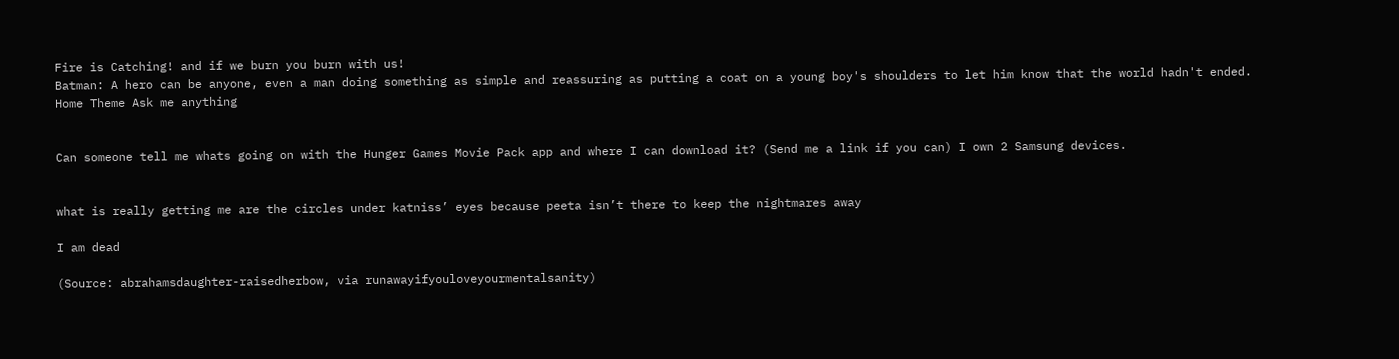Fire is Catching! and if we burn you burn with us!
Batman: A hero can be anyone, even a man doing something as simple and reassuring as putting a coat on a young boy's shoulders to let him know that the world hadn't ended.
Home Theme Ask me anything


Can someone tell me whats going on with the Hunger Games Movie Pack app and where I can download it? (Send me a link if you can) I own 2 Samsung devices.


what is really getting me are the circles under katniss’ eyes because peeta isn’t there to keep the nightmares away

I am dead

(Source: abrahamsdaughter-raisedherbow, via runawayifyouloveyourmentalsanity)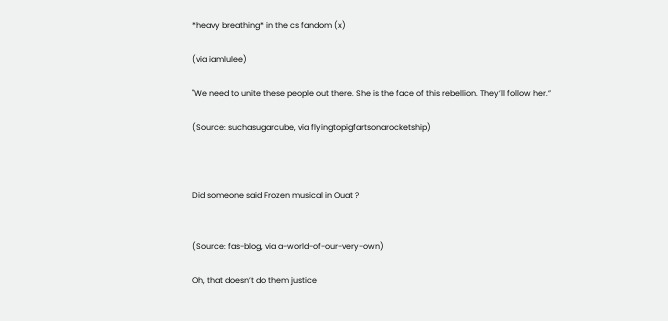*heavy breathing* in the cs fandom (x)

(via iamlulee)

"We need to unite these people out there. She is the face of this rebellion. They’ll follow her.”

(Source: suchasugarcube, via flyingtopigfartsonarocketship)



Did someone said Frozen musical in Ouat ?


(Source: fas-blog, via a-world-of-our-very-own)

Oh, that doesn’t do them justice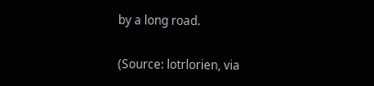by a long road.

(Source: lotrlorien, via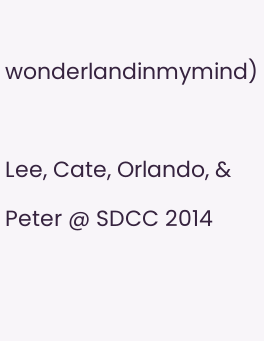wonderlandinmymind)

Lee, Cate, Orlando, & Peter @ SDCC 2014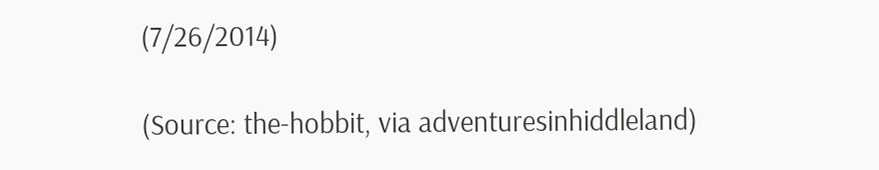(7/26/2014)

(Source: the-hobbit, via adventuresinhiddleland)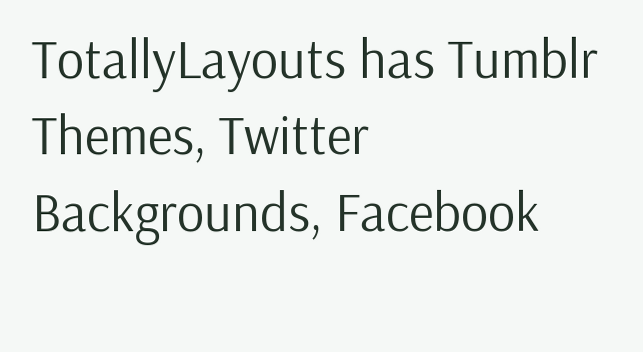TotallyLayouts has Tumblr Themes, Twitter Backgrounds, Facebook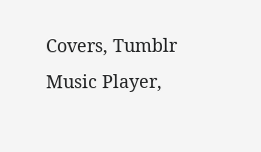Covers, Tumblr Music Player,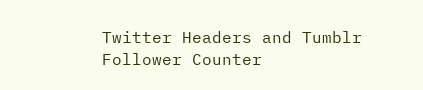Twitter Headers and Tumblr Follower Counter